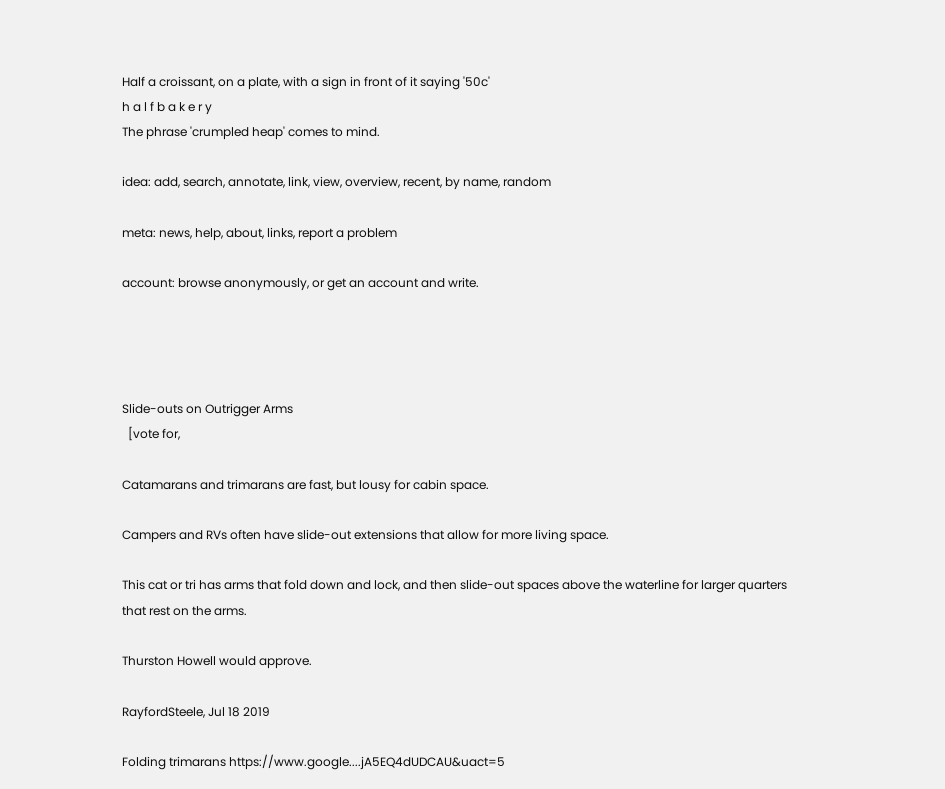Half a croissant, on a plate, with a sign in front of it saying '50c'
h a l f b a k e r y
The phrase 'crumpled heap' comes to mind.

idea: add, search, annotate, link, view, overview, recent, by name, random

meta: news, help, about, links, report a problem

account: browse anonymously, or get an account and write.




Slide-outs on Outrigger Arms
  [vote for,

Catamarans and trimarans are fast, but lousy for cabin space.

Campers and RVs often have slide-out extensions that allow for more living space.

This cat or tri has arms that fold down and lock, and then slide-out spaces above the waterline for larger quarters that rest on the arms.

Thurston Howell would approve.

RayfordSteele, Jul 18 2019

Folding trimarans https://www.google....jA5EQ4dUDCAU&uact=5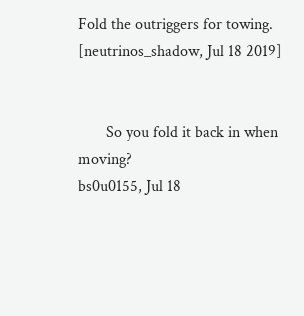Fold the outriggers for towing. [neutrinos_shadow, Jul 18 2019]


       So you fold it back in when moving?
bs0u0155, Jul 18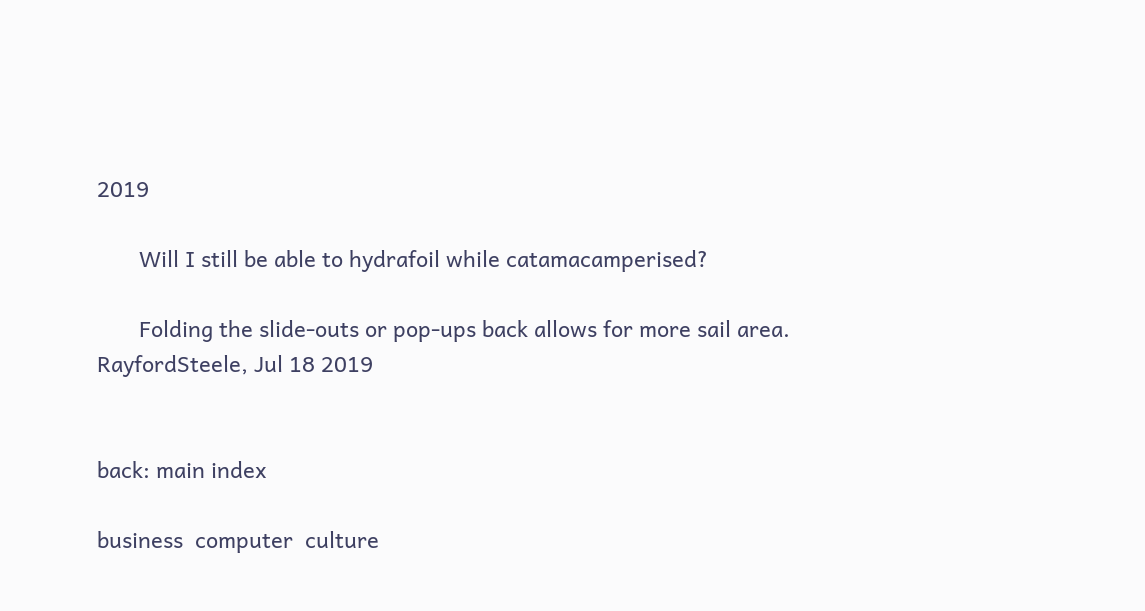2019

       Will I still be able to hydrafoil while catamacamperised?

       Folding the slide-outs or pop-ups back allows for more sail area.
RayfordSteele, Jul 18 2019


back: main index

business  computer  culture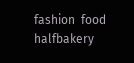fashion  food  halfbakery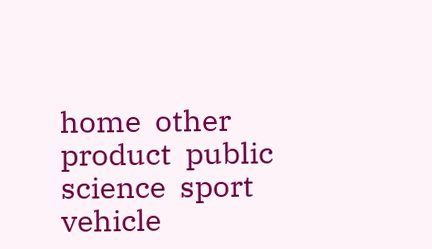home  other  product  public  science  sport  vehicle